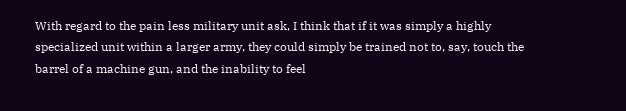With regard to the pain less military unit ask, I think that if it was simply a highly specialized unit within a larger army, they could simply be trained not to, say, touch the barrel of a machine gun, and the inability to feel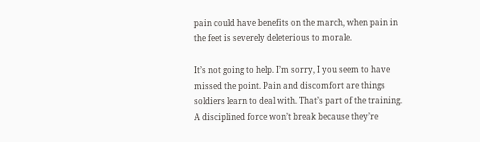pain could have benefits on the march, when pain in the feet is severely deleterious to morale.

It’s not going to help. I’m sorry, I you seem to have missed the point. Pain and discomfort are things soldiers learn to deal with. That’s part of the training. A disciplined force won’t break because they’re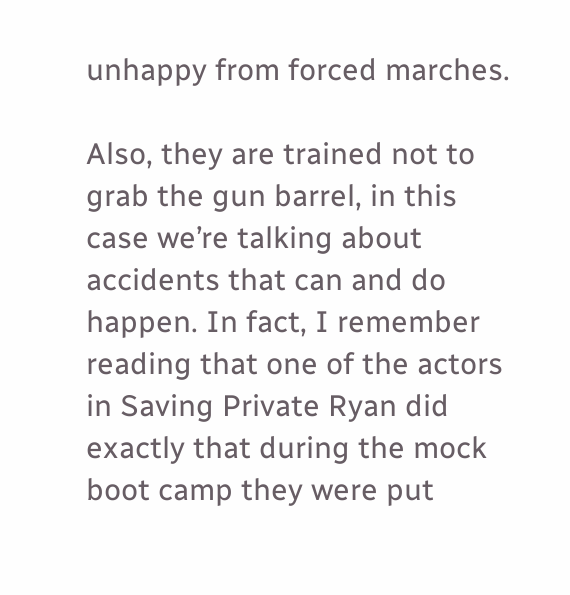unhappy from forced marches.

Also, they are trained not to grab the gun barrel, in this case we’re talking about accidents that can and do happen. In fact, I remember reading that one of the actors in Saving Private Ryan did exactly that during the mock boot camp they were put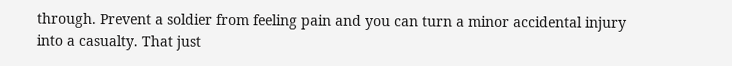through. Prevent a soldier from feeling pain and you can turn a minor accidental injury into a casualty. That just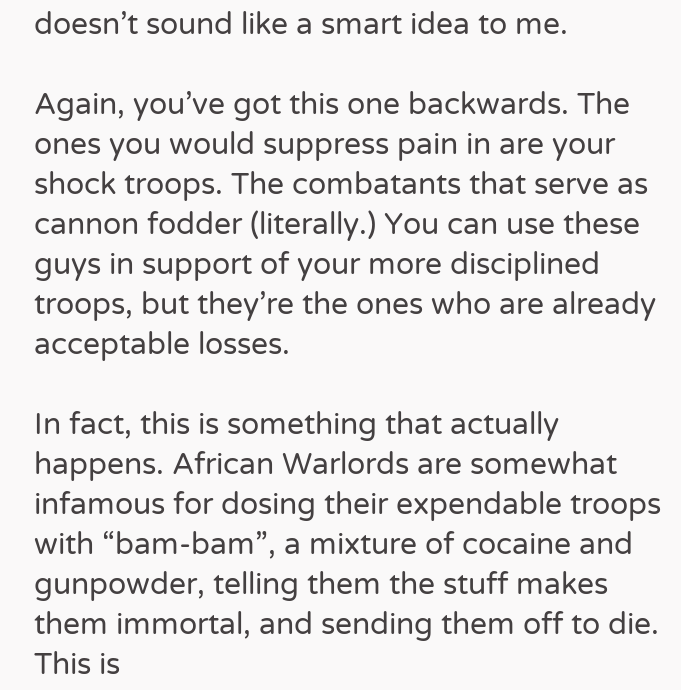doesn’t sound like a smart idea to me.

Again, you’ve got this one backwards. The ones you would suppress pain in are your shock troops. The combatants that serve as cannon fodder (literally.) You can use these guys in support of your more disciplined troops, but they’re the ones who are already acceptable losses.

In fact, this is something that actually happens. African Warlords are somewhat infamous for dosing their expendable troops with “bam-bam”, a mixture of cocaine and gunpowder, telling them the stuff makes them immortal, and sending them off to die. This is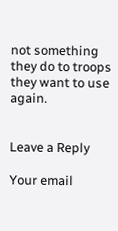not something they do to troops they want to use again.


Leave a Reply

Your email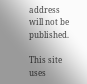address will not be published.

This site uses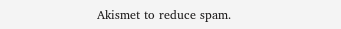Akismet to reduce spam.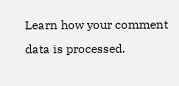Learn how your comment data is processed.